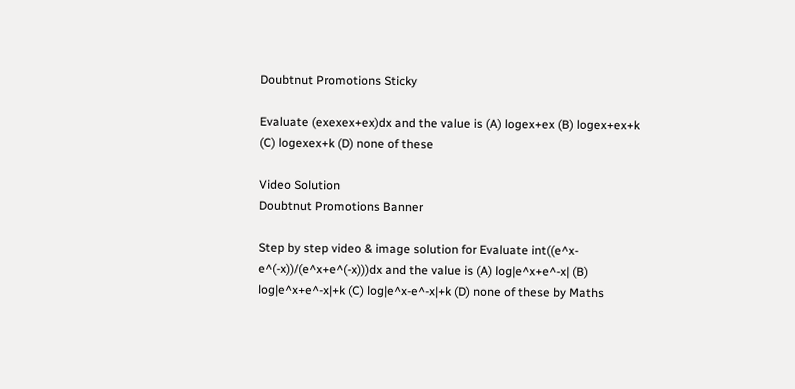Doubtnut Promotions Sticky

Evaluate (exexex+ex)dx and the value is (A) logex+ex (B) logex+ex+k (C) logexex+k (D) none of these

Video Solution
Doubtnut Promotions Banner

Step by step video & image solution for Evaluate int((e^x-e^(-x))/(e^x+e^(-x)))dx and the value is (A) log|e^x+e^-x| (B) log|e^x+e^-x|+k (C) log|e^x-e^-x|+k (D) none of these by Maths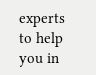experts to help you in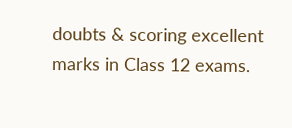doubts & scoring excellent marks in Class 12 exams.